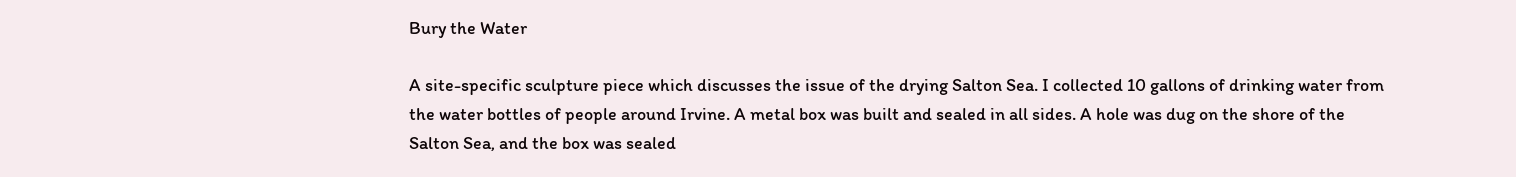Bury the Water

A site-specific sculpture piece which discusses the issue of the drying Salton Sea. I collected 10 gallons of drinking water from the water bottles of people around Irvine. A metal box was built and sealed in all sides. A hole was dug on the shore of the Salton Sea, and the box was sealed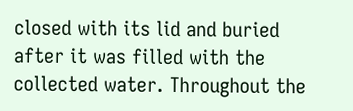closed with its lid and buried after it was filled with the collected water. Throughout the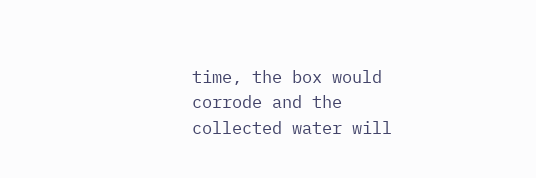time, the box would corrode and the collected water will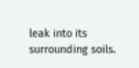leak into its surrounding soils.